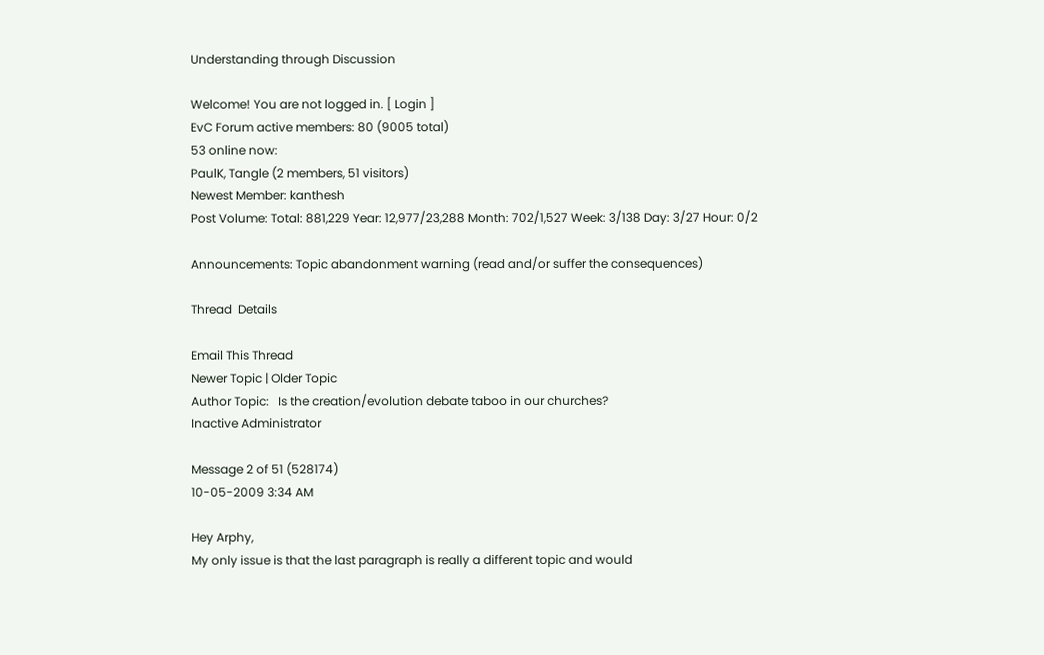Understanding through Discussion

Welcome! You are not logged in. [ Login ]
EvC Forum active members: 80 (9005 total)
53 online now:
PaulK, Tangle (2 members, 51 visitors)
Newest Member: kanthesh
Post Volume: Total: 881,229 Year: 12,977/23,288 Month: 702/1,527 Week: 3/138 Day: 3/27 Hour: 0/2

Announcements: Topic abandonment warning (read and/or suffer the consequences)

Thread  Details

Email This Thread
Newer Topic | Older Topic
Author Topic:   Is the creation/evolution debate taboo in our churches?
Inactive Administrator

Message 2 of 51 (528174)
10-05-2009 3:34 AM

Hey Arphy,
My only issue is that the last paragraph is really a different topic and would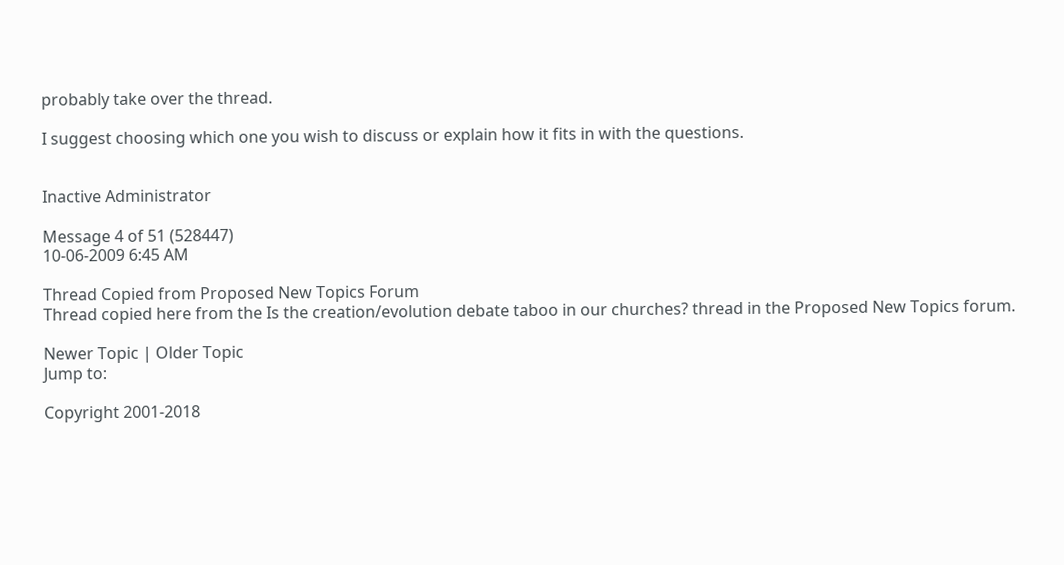probably take over the thread.

I suggest choosing which one you wish to discuss or explain how it fits in with the questions.


Inactive Administrator

Message 4 of 51 (528447)
10-06-2009 6:45 AM

Thread Copied from Proposed New Topics Forum
Thread copied here from the Is the creation/evolution debate taboo in our churches? thread in the Proposed New Topics forum.

Newer Topic | Older Topic
Jump to:

Copyright 2001-2018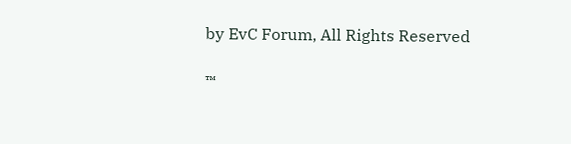by EvC Forum, All Rights Reserved

™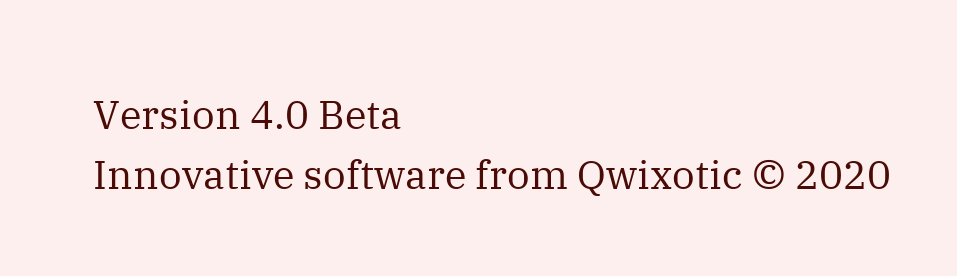Version 4.0 Beta
Innovative software from Qwixotic © 2020